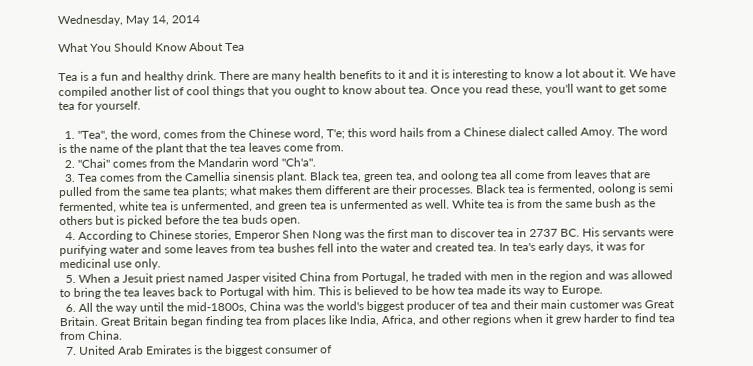Wednesday, May 14, 2014

What You Should Know About Tea

Tea is a fun and healthy drink. There are many health benefits to it and it is interesting to know a lot about it. We have compiled another list of cool things that you ought to know about tea. Once you read these, you'll want to get some tea for yourself.

  1. "Tea", the word, comes from the Chinese word, T'e; this word hails from a Chinese dialect called Amoy. The word is the name of the plant that the tea leaves come from.
  2. "Chai" comes from the Mandarin word "Ch'a".
  3. Tea comes from the Camellia sinensis plant. Black tea, green tea, and oolong tea all come from leaves that are pulled from the same tea plants; what makes them different are their processes. Black tea is fermented, oolong is semi fermented, white tea is unfermented, and green tea is unfermented as well. White tea is from the same bush as the others but is picked before the tea buds open.
  4. According to Chinese stories, Emperor Shen Nong was the first man to discover tea in 2737 BC. His servants were purifying water and some leaves from tea bushes fell into the water and created tea. In tea's early days, it was for medicinal use only.
  5. When a Jesuit priest named Jasper visited China from Portugal, he traded with men in the region and was allowed to bring the tea leaves back to Portugal with him. This is believed to be how tea made its way to Europe.
  6. All the way until the mid-1800s, China was the world's biggest producer of tea and their main customer was Great Britain. Great Britain began finding tea from places like India, Africa, and other regions when it grew harder to find tea from China.
  7. United Arab Emirates is the biggest consumer of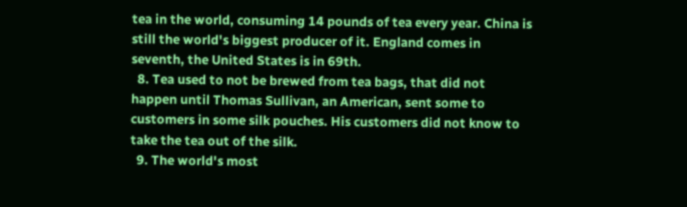tea in the world, consuming 14 pounds of tea every year. China is still the world's biggest producer of it. England comes in seventh, the United States is in 69th.
  8. Tea used to not be brewed from tea bags, that did not happen until Thomas Sullivan, an American, sent some to customers in some silk pouches. His customers did not know to take the tea out of the silk.
  9. The world's most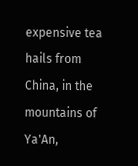expensive tea hails from China, in the mountains of Ya'An,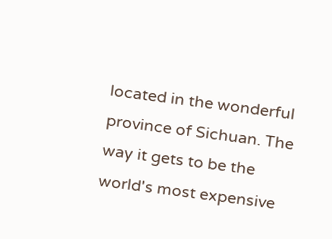located in the wonderful province of Sichuan. The way it gets to be the world's most expensive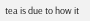tea is due to how it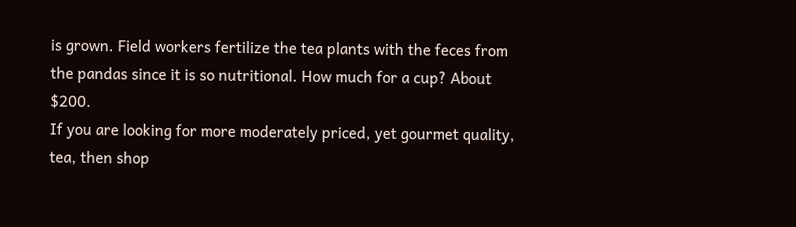is grown. Field workers fertilize the tea plants with the feces from the pandas since it is so nutritional. How much for a cup? About $200.
If you are looking for more moderately priced, yet gourmet quality, tea, then shop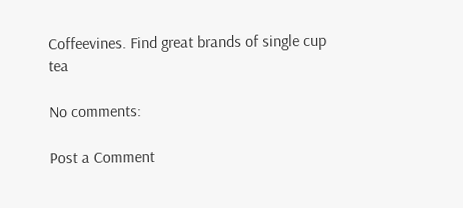Coffeevines. Find great brands of single cup tea

No comments:

Post a Comment